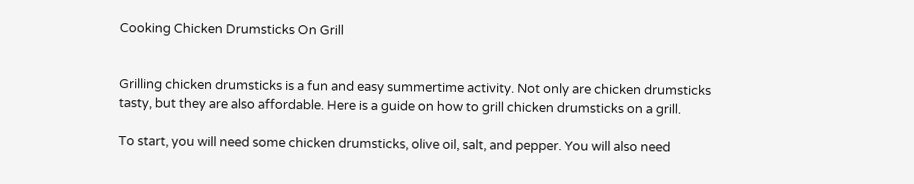Cooking Chicken Drumsticks On Grill


Grilling chicken drumsticks is a fun and easy summertime activity. Not only are chicken drumsticks tasty, but they are also affordable. Here is a guide on how to grill chicken drumsticks on a grill.

To start, you will need some chicken drumsticks, olive oil, salt, and pepper. You will also need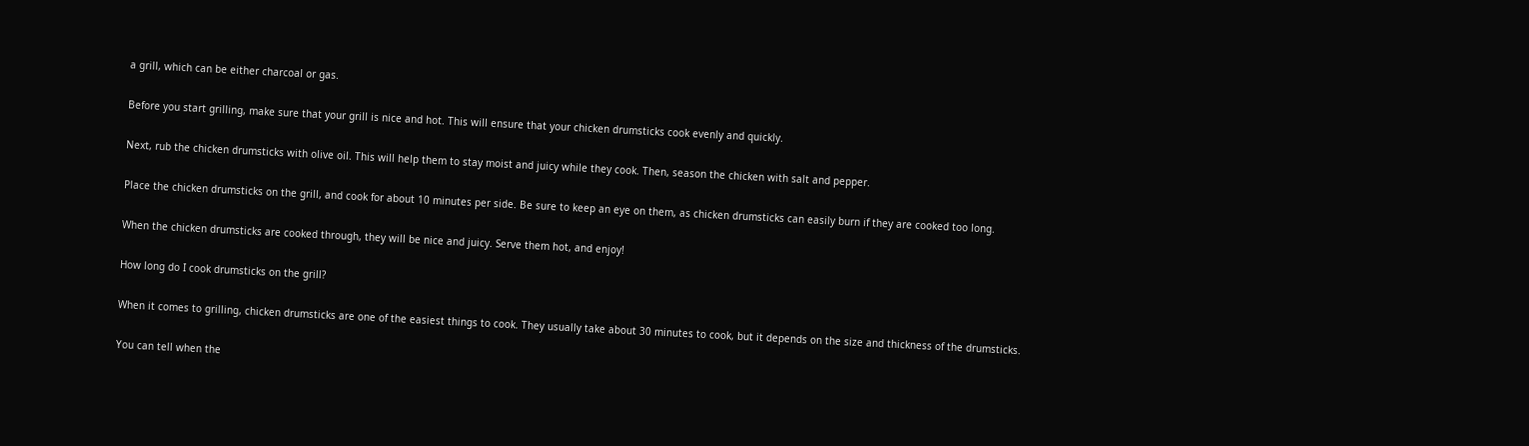a grill, which can be either charcoal or gas.

Before you start grilling, make sure that your grill is nice and hot. This will ensure that your chicken drumsticks cook evenly and quickly.

Next, rub the chicken drumsticks with olive oil. This will help them to stay moist and juicy while they cook. Then, season the chicken with salt and pepper.

Place the chicken drumsticks on the grill, and cook for about 10 minutes per side. Be sure to keep an eye on them, as chicken drumsticks can easily burn if they are cooked too long.

When the chicken drumsticks are cooked through, they will be nice and juicy. Serve them hot, and enjoy!

How long do I cook drumsticks on the grill?

When it comes to grilling, chicken drumsticks are one of the easiest things to cook. They usually take about 30 minutes to cook, but it depends on the size and thickness of the drumsticks.

You can tell when the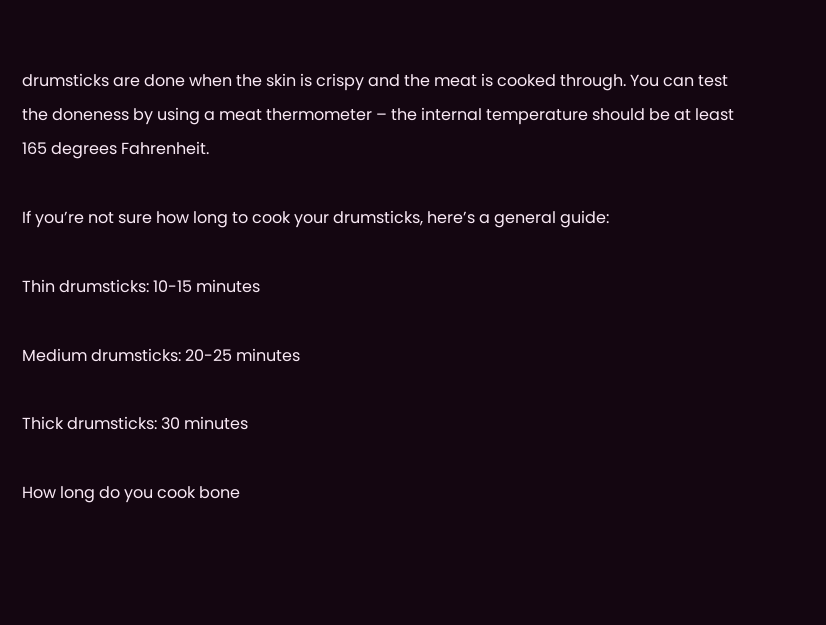drumsticks are done when the skin is crispy and the meat is cooked through. You can test the doneness by using a meat thermometer – the internal temperature should be at least 165 degrees Fahrenheit.

If you’re not sure how long to cook your drumsticks, here’s a general guide:

Thin drumsticks: 10-15 minutes

Medium drumsticks: 20-25 minutes

Thick drumsticks: 30 minutes

How long do you cook bone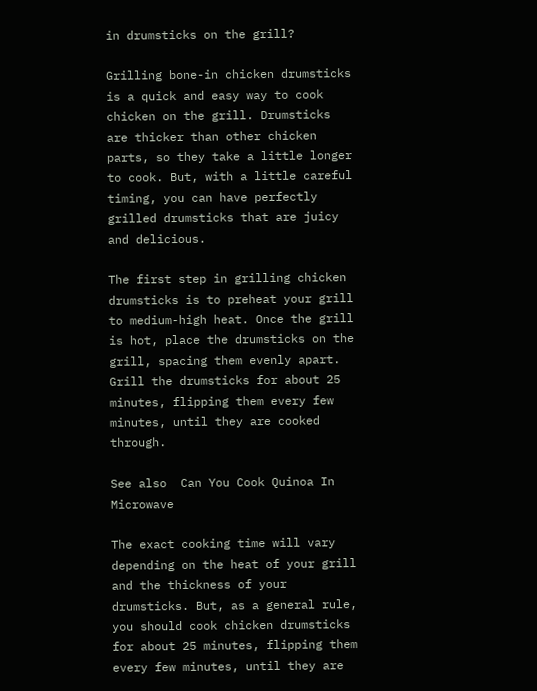in drumsticks on the grill?

Grilling bone-in chicken drumsticks is a quick and easy way to cook chicken on the grill. Drumsticks are thicker than other chicken parts, so they take a little longer to cook. But, with a little careful timing, you can have perfectly grilled drumsticks that are juicy and delicious.

The first step in grilling chicken drumsticks is to preheat your grill to medium-high heat. Once the grill is hot, place the drumsticks on the grill, spacing them evenly apart. Grill the drumsticks for about 25 minutes, flipping them every few minutes, until they are cooked through.

See also  Can You Cook Quinoa In Microwave

The exact cooking time will vary depending on the heat of your grill and the thickness of your drumsticks. But, as a general rule, you should cook chicken drumsticks for about 25 minutes, flipping them every few minutes, until they are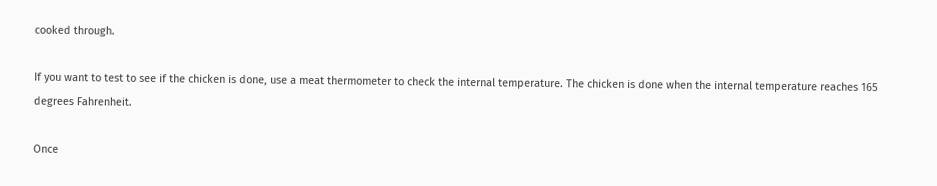cooked through.

If you want to test to see if the chicken is done, use a meat thermometer to check the internal temperature. The chicken is done when the internal temperature reaches 165 degrees Fahrenheit.

Once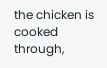the chicken is cooked through,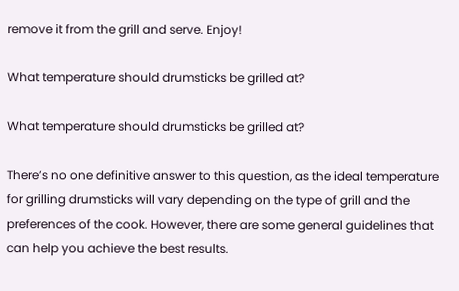remove it from the grill and serve. Enjoy!

What temperature should drumsticks be grilled at?

What temperature should drumsticks be grilled at?

There’s no one definitive answer to this question, as the ideal temperature for grilling drumsticks will vary depending on the type of grill and the preferences of the cook. However, there are some general guidelines that can help you achieve the best results.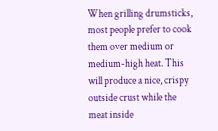When grilling drumsticks, most people prefer to cook them over medium or medium-high heat. This will produce a nice, crispy outside crust while the meat inside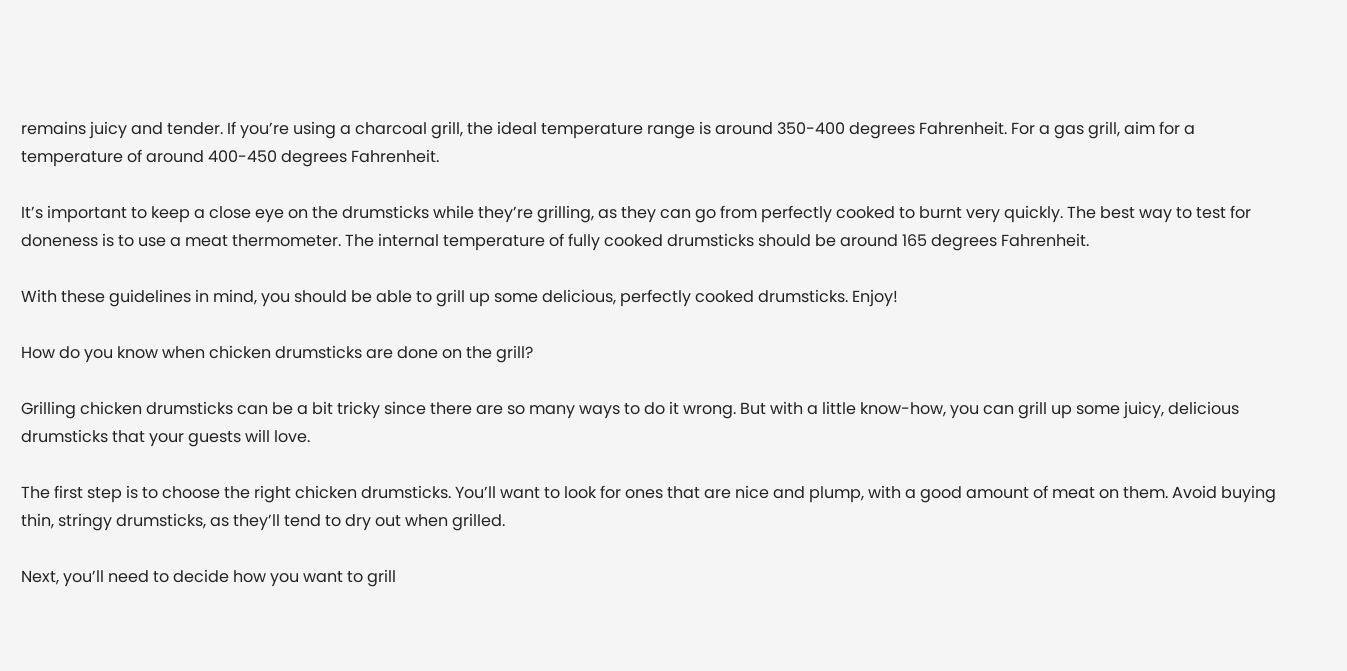remains juicy and tender. If you’re using a charcoal grill, the ideal temperature range is around 350-400 degrees Fahrenheit. For a gas grill, aim for a temperature of around 400-450 degrees Fahrenheit.

It’s important to keep a close eye on the drumsticks while they’re grilling, as they can go from perfectly cooked to burnt very quickly. The best way to test for doneness is to use a meat thermometer. The internal temperature of fully cooked drumsticks should be around 165 degrees Fahrenheit.

With these guidelines in mind, you should be able to grill up some delicious, perfectly cooked drumsticks. Enjoy!

How do you know when chicken drumsticks are done on the grill?

Grilling chicken drumsticks can be a bit tricky since there are so many ways to do it wrong. But with a little know-how, you can grill up some juicy, delicious drumsticks that your guests will love.

The first step is to choose the right chicken drumsticks. You’ll want to look for ones that are nice and plump, with a good amount of meat on them. Avoid buying thin, stringy drumsticks, as they’ll tend to dry out when grilled.

Next, you’ll need to decide how you want to grill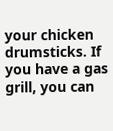your chicken drumsticks. If you have a gas grill, you can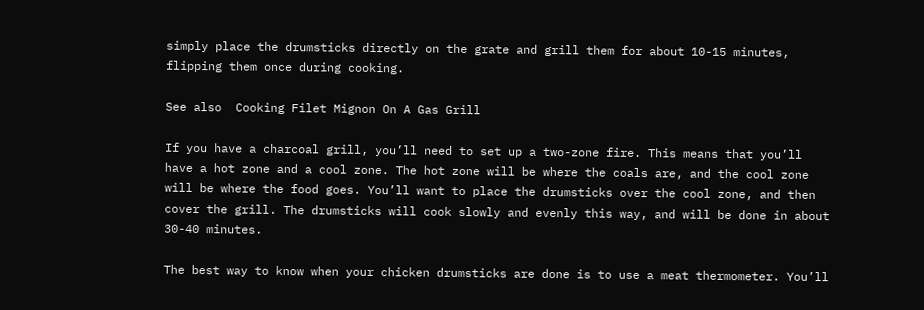simply place the drumsticks directly on the grate and grill them for about 10-15 minutes, flipping them once during cooking.

See also  Cooking Filet Mignon On A Gas Grill

If you have a charcoal grill, you’ll need to set up a two-zone fire. This means that you’ll have a hot zone and a cool zone. The hot zone will be where the coals are, and the cool zone will be where the food goes. You’ll want to place the drumsticks over the cool zone, and then cover the grill. The drumsticks will cook slowly and evenly this way, and will be done in about 30-40 minutes.

The best way to know when your chicken drumsticks are done is to use a meat thermometer. You’ll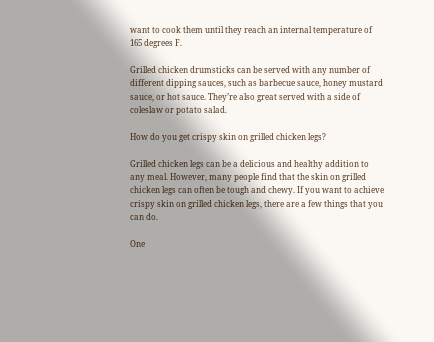want to cook them until they reach an internal temperature of 165 degrees F.

Grilled chicken drumsticks can be served with any number of different dipping sauces, such as barbecue sauce, honey mustard sauce, or hot sauce. They’re also great served with a side of coleslaw or potato salad.

How do you get crispy skin on grilled chicken legs?

Grilled chicken legs can be a delicious and healthy addition to any meal. However, many people find that the skin on grilled chicken legs can often be tough and chewy. If you want to achieve crispy skin on grilled chicken legs, there are a few things that you can do.

One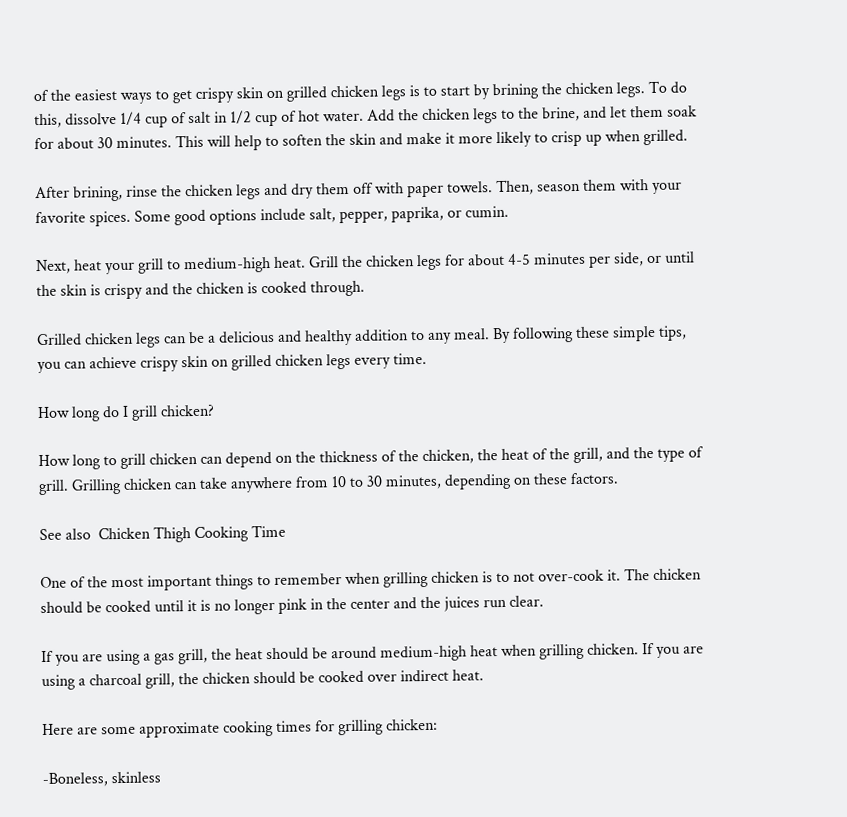of the easiest ways to get crispy skin on grilled chicken legs is to start by brining the chicken legs. To do this, dissolve 1/4 cup of salt in 1/2 cup of hot water. Add the chicken legs to the brine, and let them soak for about 30 minutes. This will help to soften the skin and make it more likely to crisp up when grilled.

After brining, rinse the chicken legs and dry them off with paper towels. Then, season them with your favorite spices. Some good options include salt, pepper, paprika, or cumin.

Next, heat your grill to medium-high heat. Grill the chicken legs for about 4-5 minutes per side, or until the skin is crispy and the chicken is cooked through.

Grilled chicken legs can be a delicious and healthy addition to any meal. By following these simple tips, you can achieve crispy skin on grilled chicken legs every time.

How long do I grill chicken?

How long to grill chicken can depend on the thickness of the chicken, the heat of the grill, and the type of grill. Grilling chicken can take anywhere from 10 to 30 minutes, depending on these factors.

See also  Chicken Thigh Cooking Time

One of the most important things to remember when grilling chicken is to not over-cook it. The chicken should be cooked until it is no longer pink in the center and the juices run clear.

If you are using a gas grill, the heat should be around medium-high heat when grilling chicken. If you are using a charcoal grill, the chicken should be cooked over indirect heat.

Here are some approximate cooking times for grilling chicken:

-Boneless, skinless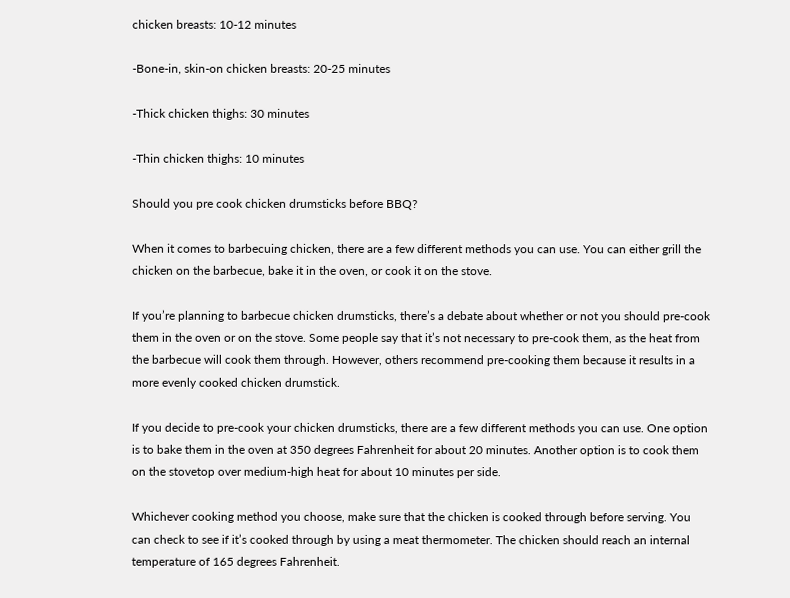chicken breasts: 10-12 minutes

-Bone-in, skin-on chicken breasts: 20-25 minutes

-Thick chicken thighs: 30 minutes

-Thin chicken thighs: 10 minutes

Should you pre cook chicken drumsticks before BBQ?

When it comes to barbecuing chicken, there are a few different methods you can use. You can either grill the chicken on the barbecue, bake it in the oven, or cook it on the stove.

If you’re planning to barbecue chicken drumsticks, there’s a debate about whether or not you should pre-cook them in the oven or on the stove. Some people say that it’s not necessary to pre-cook them, as the heat from the barbecue will cook them through. However, others recommend pre-cooking them because it results in a more evenly cooked chicken drumstick.

If you decide to pre-cook your chicken drumsticks, there are a few different methods you can use. One option is to bake them in the oven at 350 degrees Fahrenheit for about 20 minutes. Another option is to cook them on the stovetop over medium-high heat for about 10 minutes per side.

Whichever cooking method you choose, make sure that the chicken is cooked through before serving. You can check to see if it’s cooked through by using a meat thermometer. The chicken should reach an internal temperature of 165 degrees Fahrenheit.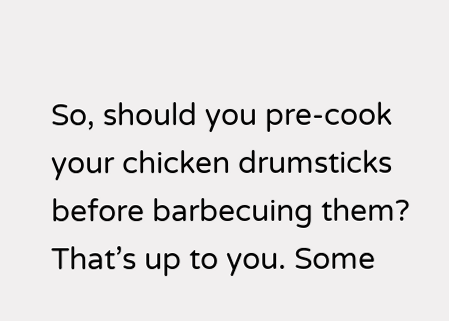So, should you pre-cook your chicken drumsticks before barbecuing them? That’s up to you. Some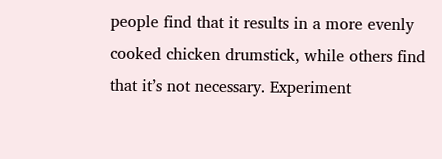people find that it results in a more evenly cooked chicken drumstick, while others find that it’s not necessary. Experiment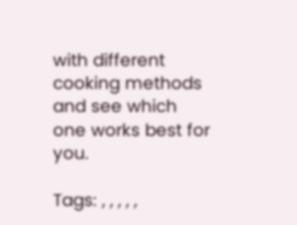with different cooking methods and see which one works best for you.

Tags: , , , , ,